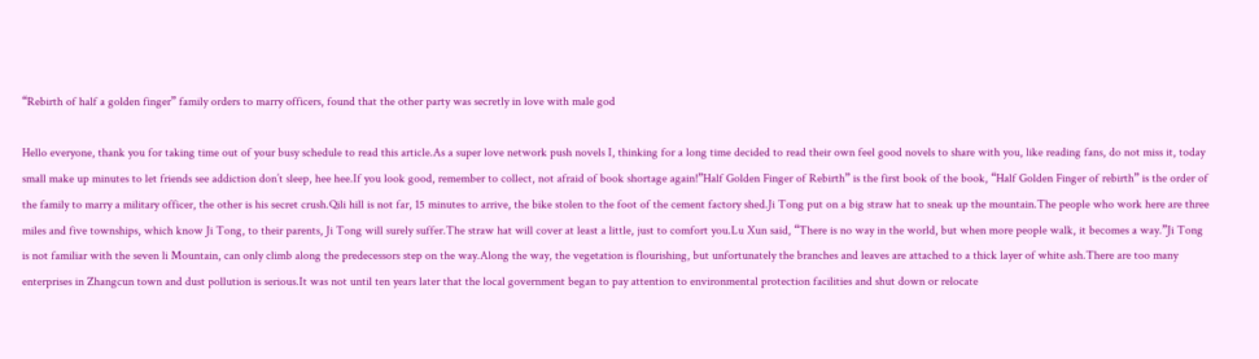“Rebirth of half a golden finger” family orders to marry officers, found that the other party was secretly in love with male god

Hello everyone, thank you for taking time out of your busy schedule to read this article.As a super love network push novels I, thinking for a long time decided to read their own feel good novels to share with you, like reading fans, do not miss it, today small make up minutes to let friends see addiction don’t sleep, hee hee.If you look good, remember to collect, not afraid of book shortage again!”Half Golden Finger of Rebirth” is the first book of the book, “Half Golden Finger of rebirth” is the order of the family to marry a military officer, the other is his secret crush.Qili hill is not far, 15 minutes to arrive, the bike stolen to the foot of the cement factory shed.Ji Tong put on a big straw hat to sneak up the mountain.The people who work here are three miles and five townships, which know Ji Tong, to their parents, Ji Tong will surely suffer.The straw hat will cover at least a little, just to comfort you.Lu Xun said, “There is no way in the world, but when more people walk, it becomes a way.”Ji Tong is not familiar with the seven li Mountain, can only climb along the predecessors step on the way.Along the way, the vegetation is flourishing, but unfortunately the branches and leaves are attached to a thick layer of white ash.There are too many enterprises in Zhangcun town and dust pollution is serious.It was not until ten years later that the local government began to pay attention to environmental protection facilities and shut down or relocate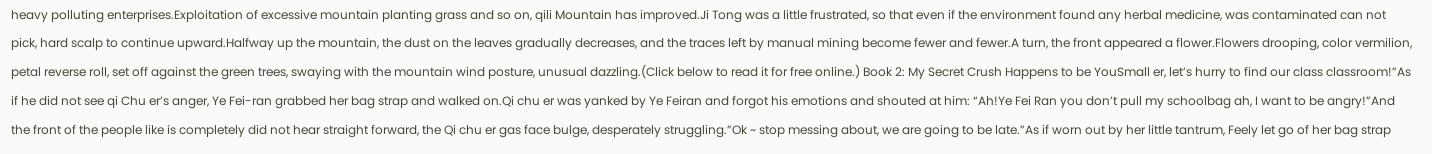heavy polluting enterprises.Exploitation of excessive mountain planting grass and so on, qili Mountain has improved.Ji Tong was a little frustrated, so that even if the environment found any herbal medicine, was contaminated can not pick, hard scalp to continue upward.Halfway up the mountain, the dust on the leaves gradually decreases, and the traces left by manual mining become fewer and fewer.A turn, the front appeared a flower.Flowers drooping, color vermilion, petal reverse roll, set off against the green trees, swaying with the mountain wind posture, unusual dazzling.(Click below to read it for free online.) Book 2: My Secret Crush Happens to be YouSmall er, let’s hurry to find our class classroom!”As if he did not see qi Chu er’s anger, Ye Fei-ran grabbed her bag strap and walked on.Qi chu er was yanked by Ye Feiran and forgot his emotions and shouted at him: “Ah!Ye Fei Ran you don’t pull my schoolbag ah, I want to be angry!”And the front of the people like is completely did not hear straight forward, the Qi chu er gas face bulge, desperately struggling.”Ok ~ stop messing about, we are going to be late.”As if worn out by her little tantrum, Feely let go of her bag strap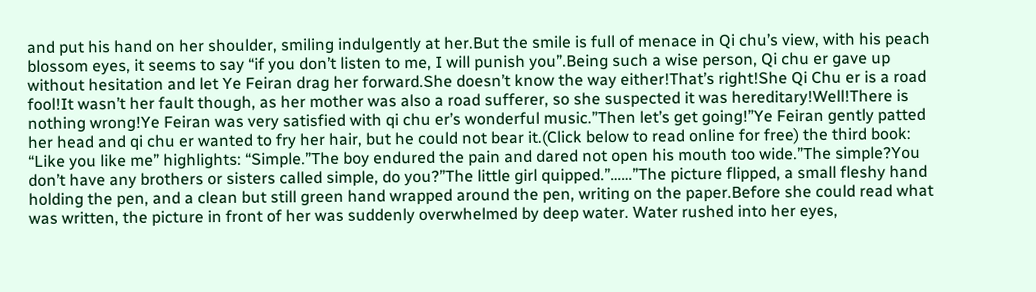and put his hand on her shoulder, smiling indulgently at her.But the smile is full of menace in Qi chu’s view, with his peach blossom eyes, it seems to say “if you don’t listen to me, I will punish you”.Being such a wise person, Qi chu er gave up without hesitation and let Ye Feiran drag her forward.She doesn’t know the way either!That’s right!She Qi Chu er is a road fool!It wasn’t her fault though, as her mother was also a road sufferer, so she suspected it was hereditary!Well!There is nothing wrong!Ye Feiran was very satisfied with qi chu er’s wonderful music.”Then let’s get going!”Ye Feiran gently patted her head and qi chu er wanted to fry her hair, but he could not bear it.(Click below to read online for free) the third book: “Like you like me” highlights: “Simple.”The boy endured the pain and dared not open his mouth too wide.”The simple?You don’t have any brothers or sisters called simple, do you?”The little girl quipped.”……”The picture flipped, a small fleshy hand holding the pen, and a clean but still green hand wrapped around the pen, writing on the paper.Before she could read what was written, the picture in front of her was suddenly overwhelmed by deep water. Water rushed into her eyes,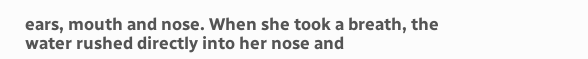ears, mouth and nose. When she took a breath, the water rushed directly into her nose and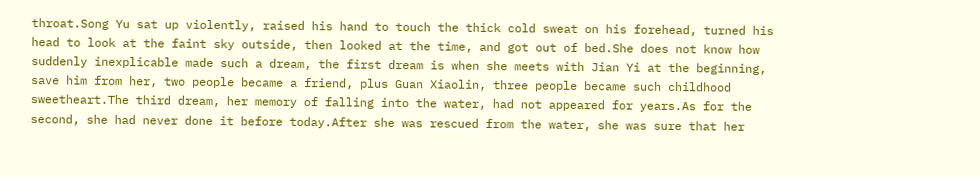throat.Song Yu sat up violently, raised his hand to touch the thick cold sweat on his forehead, turned his head to look at the faint sky outside, then looked at the time, and got out of bed.She does not know how suddenly inexplicable made such a dream, the first dream is when she meets with Jian Yi at the beginning, save him from her, two people became a friend, plus Guan Xiaolin, three people became such childhood sweetheart.The third dream, her memory of falling into the water, had not appeared for years.As for the second, she had never done it before today.After she was rescued from the water, she was sure that her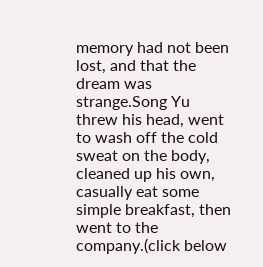memory had not been lost, and that the dream was strange.Song Yu threw his head, went to wash off the cold sweat on the body, cleaned up his own, casually eat some simple breakfast, then went to the company.(click below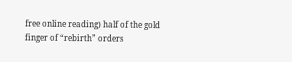free online reading) half of the gold finger of “rebirth” orders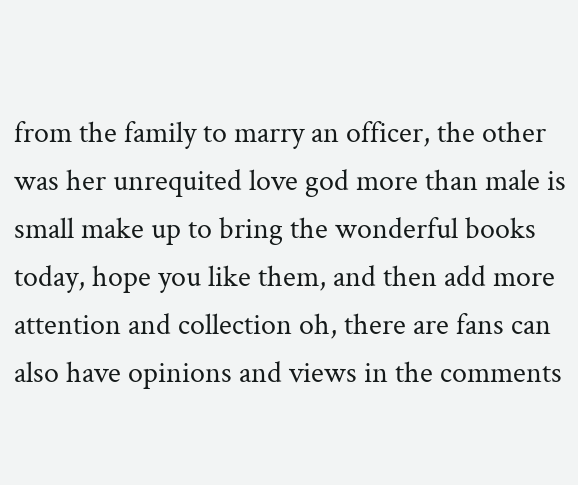from the family to marry an officer, the other was her unrequited love god more than male is small make up to bring the wonderful books today, hope you like them, and then add more attention and collection oh, there are fans can also have opinions and views in the comments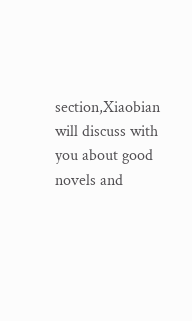section,Xiaobian will discuss with you about good novels and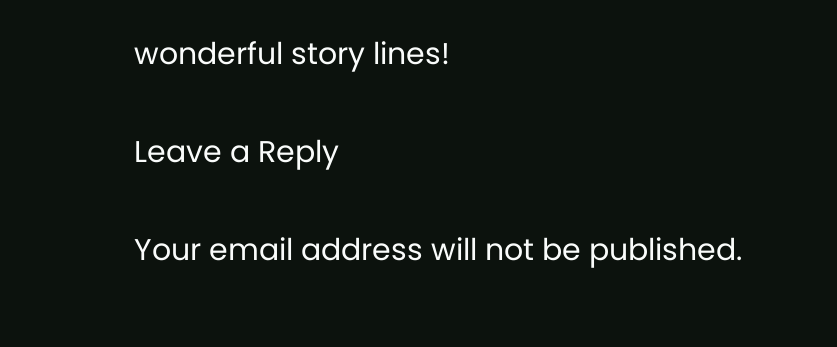wonderful story lines!

Leave a Reply

Your email address will not be published.